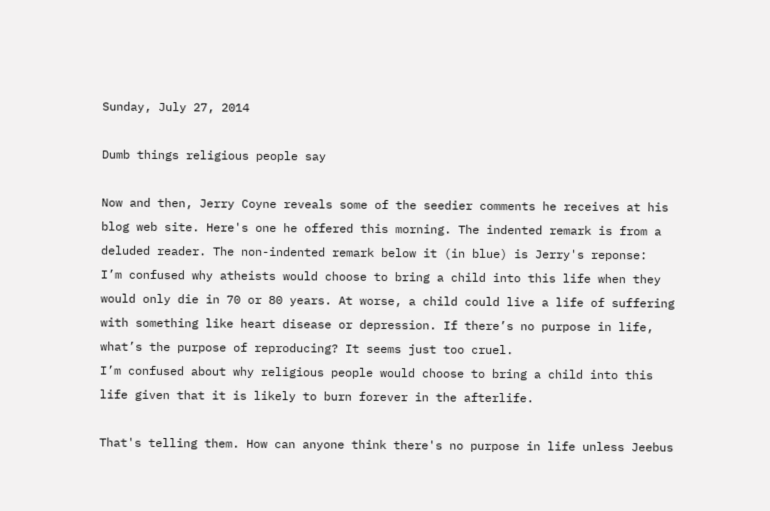Sunday, July 27, 2014

Dumb things religious people say

Now and then, Jerry Coyne reveals some of the seedier comments he receives at his blog web site. Here's one he offered this morning. The indented remark is from a deluded reader. The non-indented remark below it (in blue) is Jerry's reponse:
I’m confused why atheists would choose to bring a child into this life when they would only die in 70 or 80 years. At worse, a child could live a life of suffering with something like heart disease or depression. If there’s no purpose in life, what’s the purpose of reproducing? It seems just too cruel.
I’m confused about why religious people would choose to bring a child into this life given that it is likely to burn forever in the afterlife.

That's telling them. How can anyone think there's no purpose in life unless Jeebus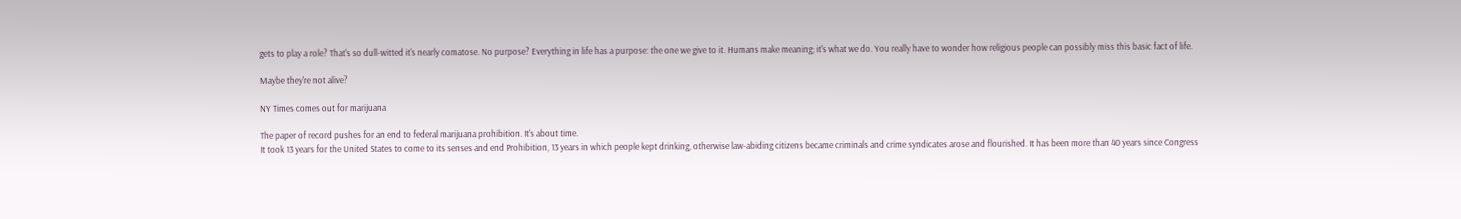gets to play a role? That's so dull-witted it's nearly comatose. No purpose? Everything in life has a purpose: the one we give to it. Humans make meaning; it's what we do. You really have to wonder how religious people can possibly miss this basic fact of life.

Maybe they're not alive?

NY Times comes out for marijuana

The paper of record pushes for an end to federal marijuana prohibition. It's about time.
It took 13 years for the United States to come to its senses and end Prohibition, 13 years in which people kept drinking, otherwise law-abiding citizens became criminals and crime syndicates arose and flourished. It has been more than 40 years since Congress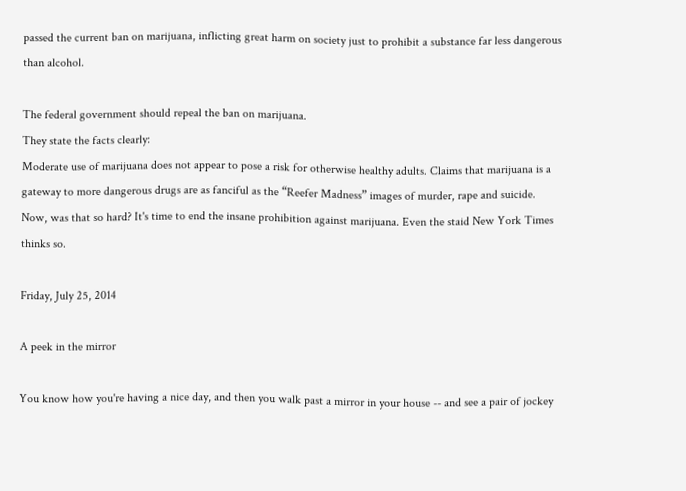passed the current ban on marijuana, inflicting great harm on society just to prohibit a substance far less dangerous than alcohol.

The federal government should repeal the ban on marijuana.
They state the facts clearly:
Moderate use of marijuana does not appear to pose a risk for otherwise healthy adults. Claims that marijuana is a gateway to more dangerous drugs are as fanciful as the “Reefer Madness” images of murder, rape and suicide.
Now, was that so hard? It's time to end the insane prohibition against marijuana. Even the staid New York Times thinks so.

Friday, July 25, 2014

A peek in the mirror

You know how you're having a nice day, and then you walk past a mirror in your house -- and see a pair of jockey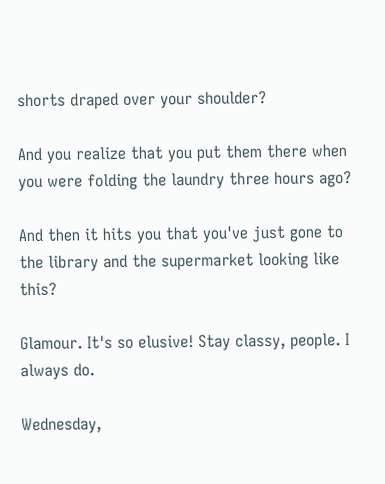shorts draped over your shoulder?

And you realize that you put them there when you were folding the laundry three hours ago?

And then it hits you that you've just gone to the library and the supermarket looking like this?

Glamour. It's so elusive! Stay classy, people. I always do.

Wednesday,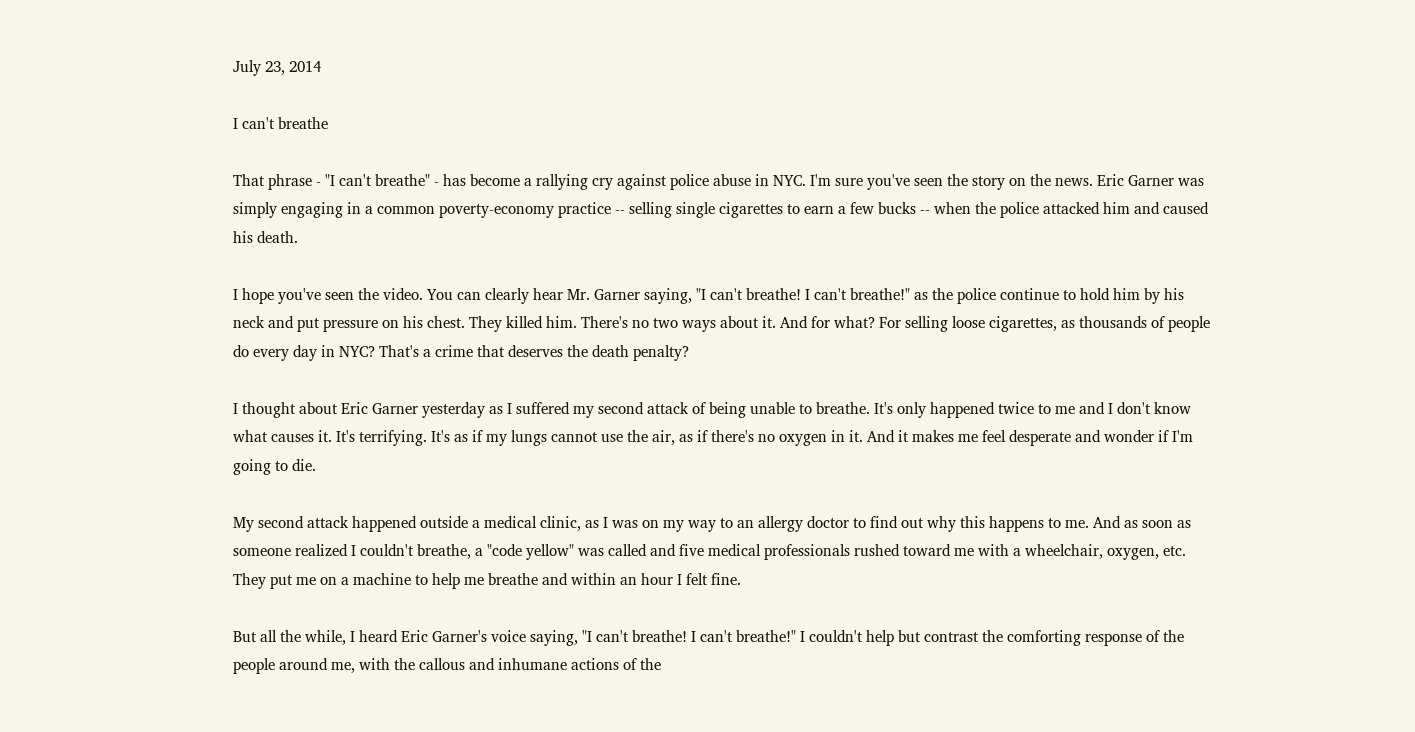July 23, 2014

I can't breathe

That phrase - "I can't breathe" - has become a rallying cry against police abuse in NYC. I'm sure you've seen the story on the news. Eric Garner was simply engaging in a common poverty-economy practice -- selling single cigarettes to earn a few bucks -- when the police attacked him and caused his death.

I hope you've seen the video. You can clearly hear Mr. Garner saying, "I can't breathe! I can't breathe!" as the police continue to hold him by his neck and put pressure on his chest. They killed him. There's no two ways about it. And for what? For selling loose cigarettes, as thousands of people do every day in NYC? That's a crime that deserves the death penalty?

I thought about Eric Garner yesterday as I suffered my second attack of being unable to breathe. It's only happened twice to me and I don't know what causes it. It's terrifying. It's as if my lungs cannot use the air, as if there's no oxygen in it. And it makes me feel desperate and wonder if I'm going to die.

My second attack happened outside a medical clinic, as I was on my way to an allergy doctor to find out why this happens to me. And as soon as someone realized I couldn't breathe, a "code yellow" was called and five medical professionals rushed toward me with a wheelchair, oxygen, etc. They put me on a machine to help me breathe and within an hour I felt fine.

But all the while, I heard Eric Garner's voice saying, "I can't breathe! I can't breathe!" I couldn't help but contrast the comforting response of the people around me, with the callous and inhumane actions of the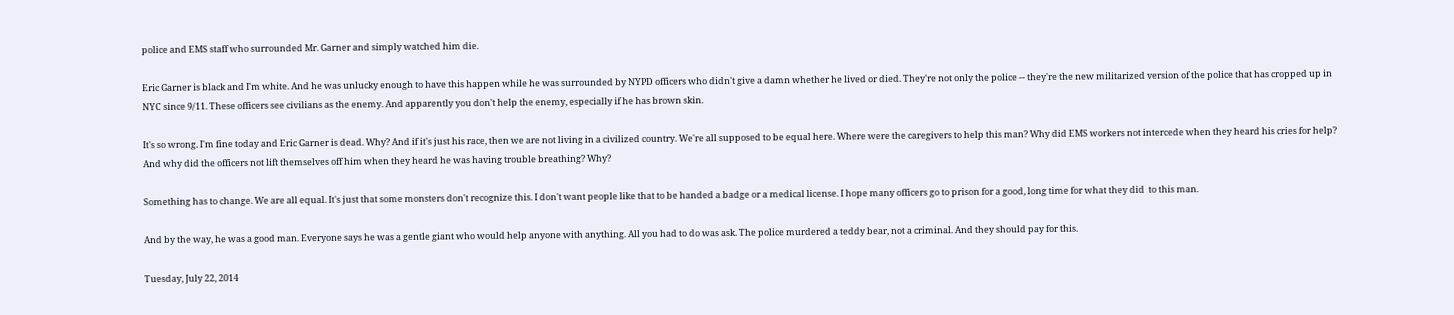police and EMS staff who surrounded Mr. Garner and simply watched him die.

Eric Garner is black and I'm white. And he was unlucky enough to have this happen while he was surrounded by NYPD officers who didn't give a damn whether he lived or died. They're not only the police -- they're the new militarized version of the police that has cropped up in NYC since 9/11. These officers see civilians as the enemy. And apparently you don't help the enemy, especially if he has brown skin.

It's so wrong. I'm fine today and Eric Garner is dead. Why? And if it's just his race, then we are not living in a civilized country. We're all supposed to be equal here. Where were the caregivers to help this man? Why did EMS workers not intercede when they heard his cries for help? And why did the officers not lift themselves off him when they heard he was having trouble breathing? Why?

Something has to change. We are all equal. It's just that some monsters don't recognize this. I don't want people like that to be handed a badge or a medical license. I hope many officers go to prison for a good, long time for what they did  to this man.

And by the way, he was a good man. Everyone says he was a gentle giant who would help anyone with anything. All you had to do was ask. The police murdered a teddy bear, not a criminal. And they should pay for this.

Tuesday, July 22, 2014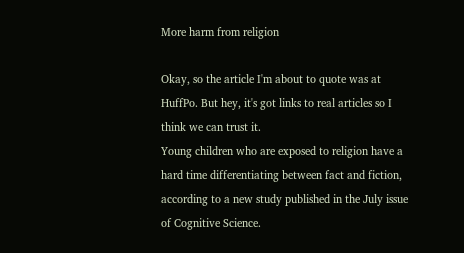More harm from religion

Okay, so the article I'm about to quote was at HuffPo. But hey, it's got links to real articles so I think we can trust it.
Young children who are exposed to religion have a hard time differentiating between fact and fiction, according to a new study published in the July issue of Cognitive Science.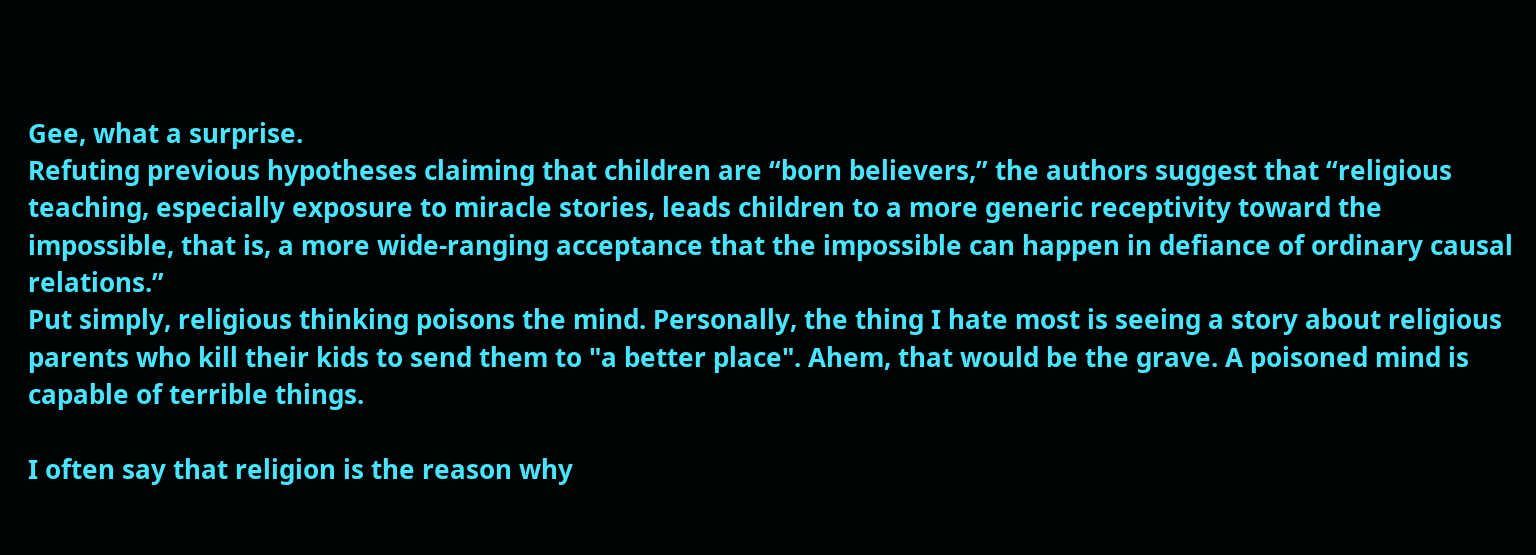Gee, what a surprise.
Refuting previous hypotheses claiming that children are “born believers,” the authors suggest that “religious teaching, especially exposure to miracle stories, leads children to a more generic receptivity toward the impossible, that is, a more wide-ranging acceptance that the impossible can happen in defiance of ordinary causal relations.”
Put simply, religious thinking poisons the mind. Personally, the thing I hate most is seeing a story about religious parents who kill their kids to send them to "a better place". Ahem, that would be the grave. A poisoned mind is capable of terrible things.

I often say that religion is the reason why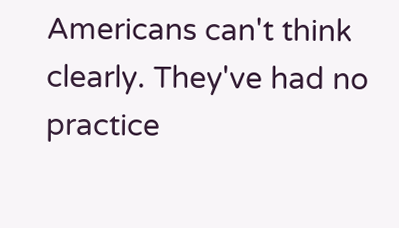Americans can't think clearly. They've had no practice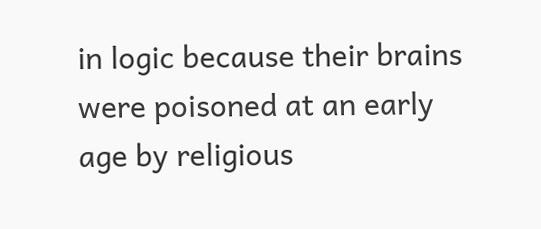in logic because their brains were poisoned at an early age by religious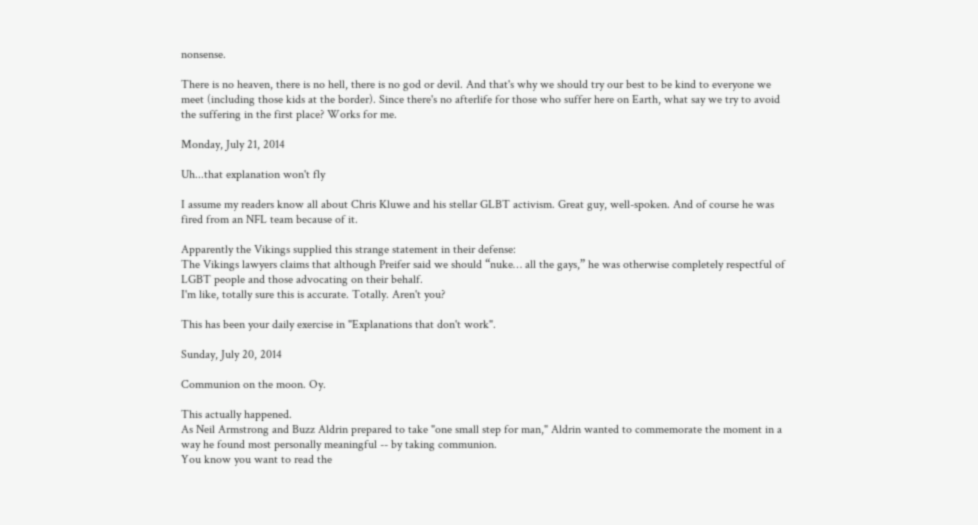nonsense.

There is no heaven, there is no hell, there is no god or devil. And that's why we should try our best to be kind to everyone we meet (including those kids at the border). Since there's no afterlife for those who suffer here on Earth, what say we try to avoid the suffering in the first place? Works for me.

Monday, July 21, 2014

Uh...that explanation won't fly

I assume my readers know all about Chris Kluwe and his stellar GLBT activism. Great guy, well-spoken. And of course he was fired from an NFL team because of it.

Apparently the Vikings supplied this strange statement in their defense:
The Vikings lawyers claims that although Preifer said we should “nuke… all the gays,” he was otherwise completely respectful of LGBT people and those advocating on their behalf.
I'm like, totally sure this is accurate. Totally. Aren't you?

This has been your daily exercise in "Explanations that don't work".

Sunday, July 20, 2014

Communion on the moon. Oy.

This actually happened.
As Neil Armstrong and Buzz Aldrin prepared to take "one small step for man," Aldrin wanted to commemorate the moment in a way he found most personally meaningful -- by taking communion.
You know you want to read the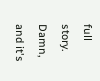full story. Damn, and it's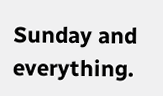Sunday and everything.